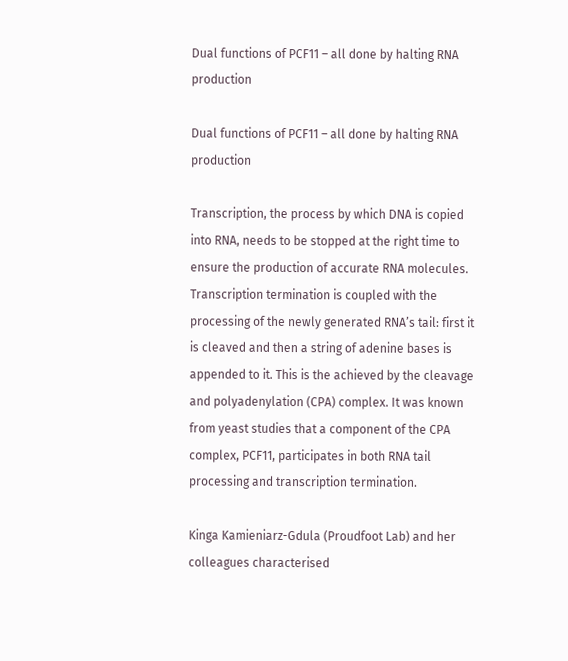Dual functions of PCF11 – all done by halting RNA production

Dual functions of PCF11 – all done by halting RNA production

Transcription, the process by which DNA is copied into RNA, needs to be stopped at the right time to ensure the production of accurate RNA molecules. Transcription termination is coupled with the processing of the newly generated RNA’s tail: first it is cleaved and then a string of adenine bases is appended to it. This is the achieved by the cleavage and polyadenylation (CPA) complex. It was known from yeast studies that a component of the CPA complex, PCF11, participates in both RNA tail processing and transcription termination.

Kinga Kamieniarz-Gdula (Proudfoot Lab) and her colleagues characterised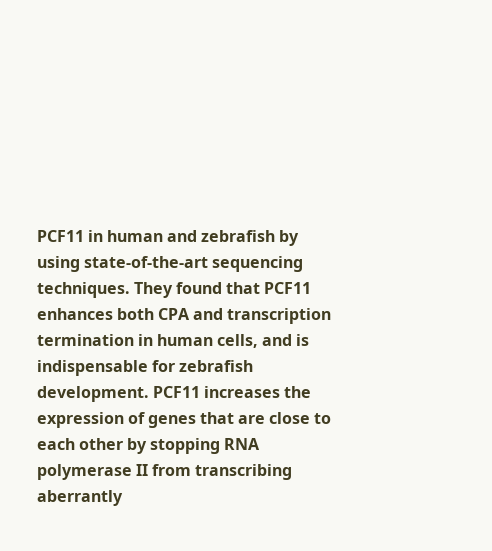PCF11 in human and zebrafish by using state-of-the-art sequencing techniques. They found that PCF11 enhances both CPA and transcription termination in human cells, and is indispensable for zebrafish development. PCF11 increases the expression of genes that are close to each other by stopping RNA polymerase II from transcribing aberrantly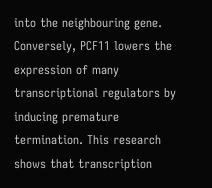into the neighbouring gene. Conversely, PCF11 lowers the expression of many transcriptional regulators by inducing premature termination. This research shows that transcription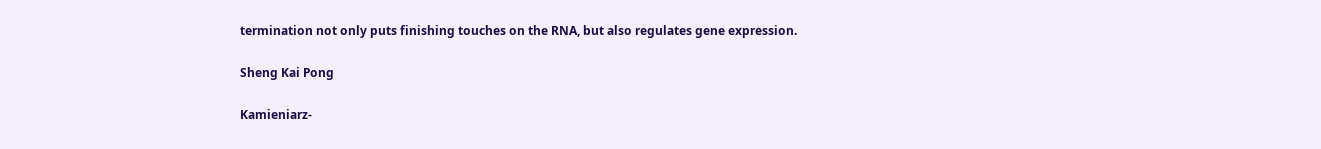termination not only puts finishing touches on the RNA, but also regulates gene expression.

Sheng Kai Pong

Kamieniarz-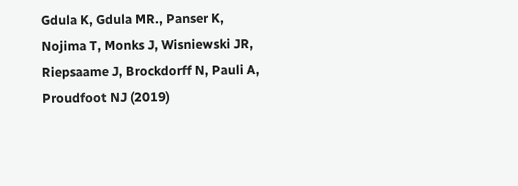Gdula K, Gdula MR., Panser K, Nojima T, Monks J, Wisniewski JR, Riepsaame J, Brockdorff N, Pauli A, Proudfoot NJ (2019)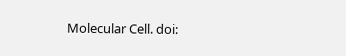Molecular Cell. doi: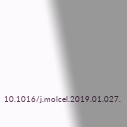10.1016/j.molcel.2019.01.027.